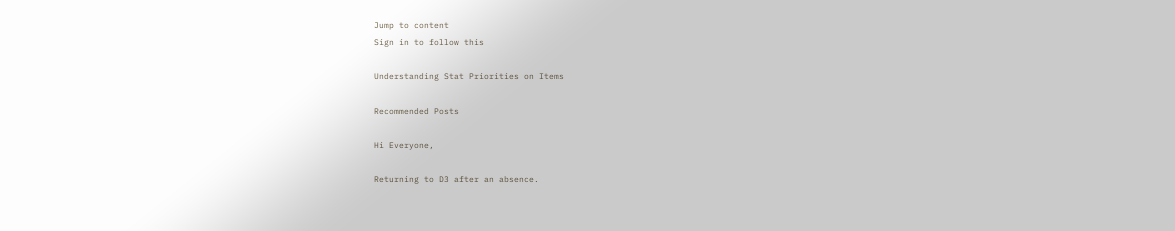Jump to content
Sign in to follow this

Understanding Stat Priorities on Items

Recommended Posts

Hi Everyone,

Returning to D3 after an absence.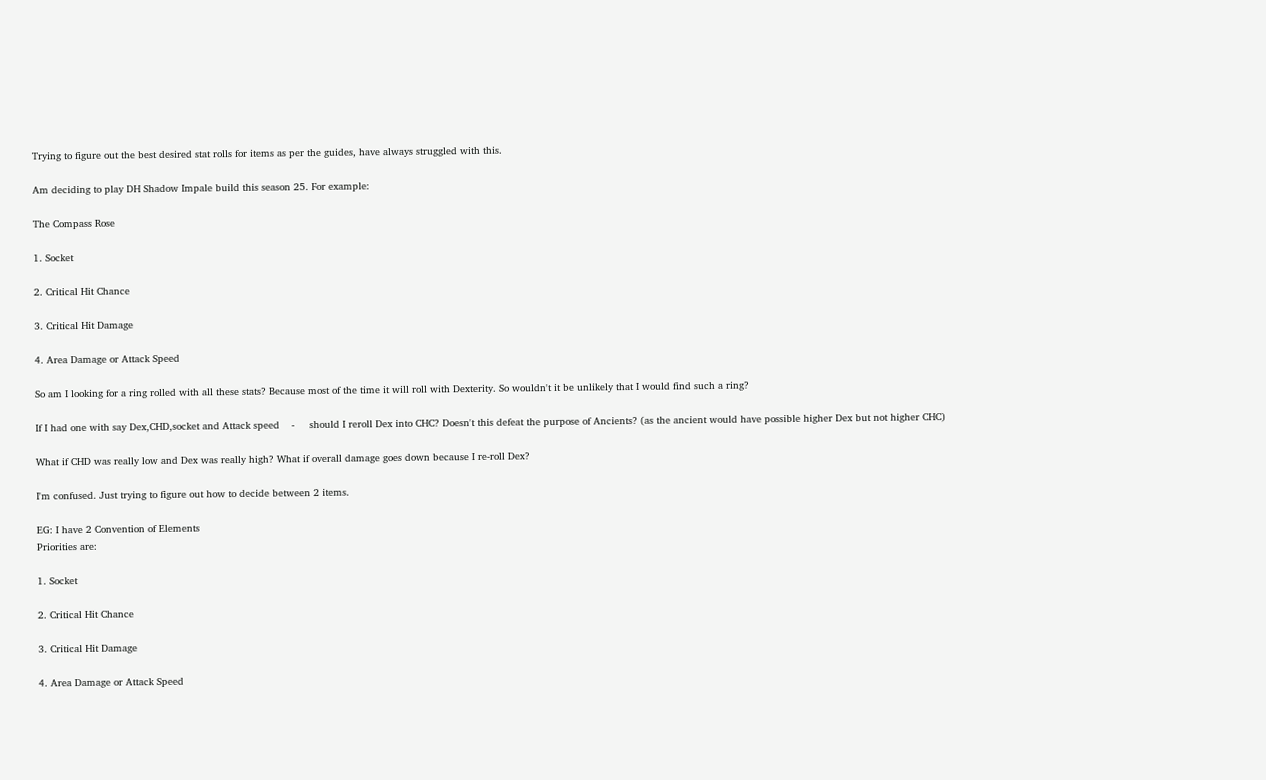Trying to figure out the best desired stat rolls for items as per the guides, have always struggled with this.

Am deciding to play DH Shadow Impale build this season 25. For example:

The Compass Rose

1. Socket

2. Critical Hit Chance

3. Critical Hit Damage

4. Area Damage or Attack Speed

So am I looking for a ring rolled with all these stats? Because most of the time it will roll with Dexterity. So wouldn't it be unlikely that I would find such a ring?

If I had one with say Dex,CHD,socket and Attack speed    -     should I reroll Dex into CHC? Doesn't this defeat the purpose of Ancients? (as the ancient would have possible higher Dex but not higher CHC)

What if CHD was really low and Dex was really high? What if overall damage goes down because I re-roll Dex?

I'm confused. Just trying to figure out how to decide between 2 items.

EG: I have 2 Convention of Elements
Priorities are:

1. Socket

2. Critical Hit Chance

3. Critical Hit Damage

4. Area Damage or Attack Speed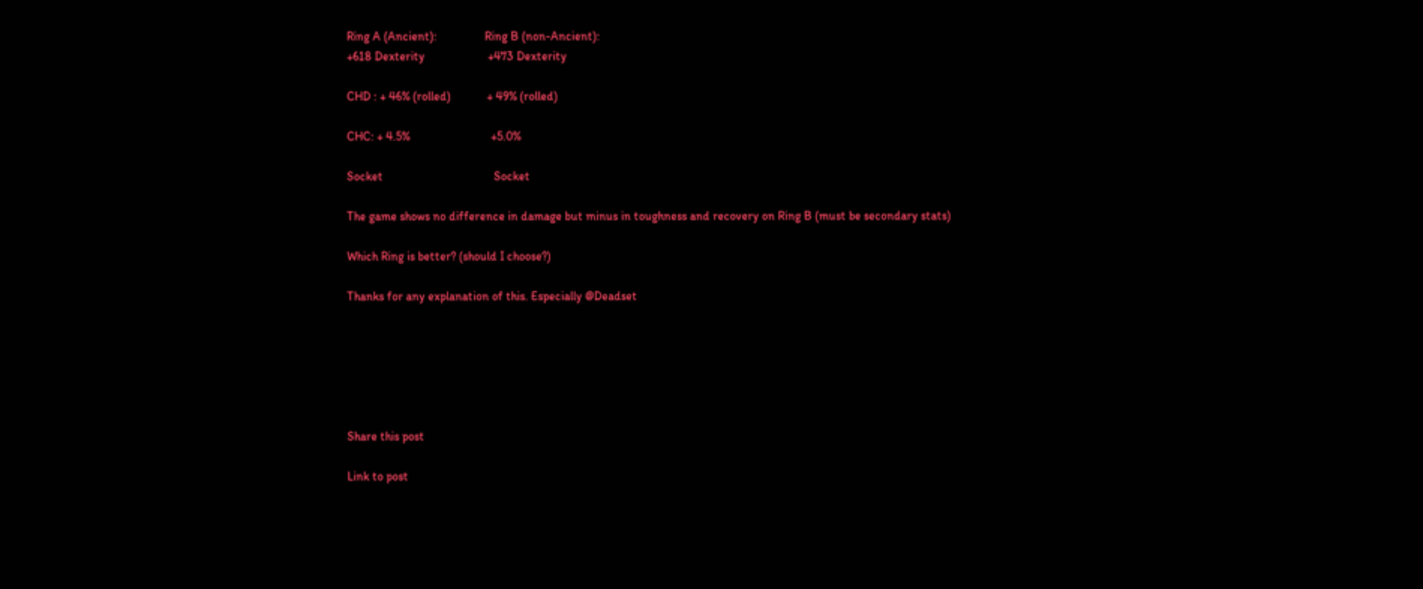Ring A (Ancient):                Ring B (non-Ancient):
+618 Dexterity                     +473 Dexterity

CHD : + 46% (rolled)            + 49% (rolled)

CHC: + 4.5%                           +5.0%

Socket                                     Socket

The game shows no difference in damage but minus in toughness and recovery on Ring B (must be secondary stats)

Which Ring is better? (should I choose?)

Thanks for any explanation of this. Especially @Deadset






Share this post

Link to post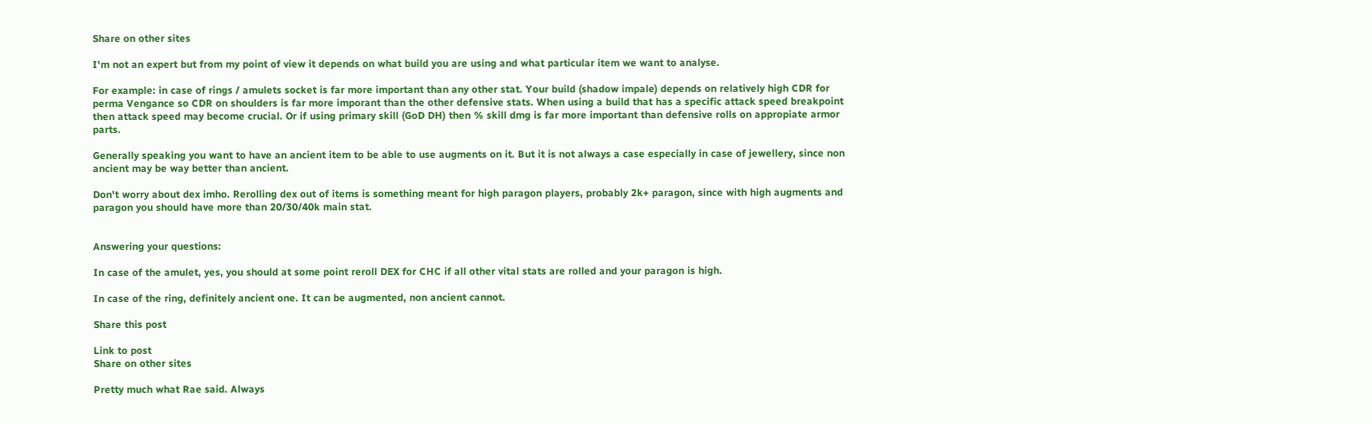Share on other sites

I'm not an expert but from my point of view it depends on what build you are using and what particular item we want to analyse.

For example: in case of rings / amulets socket is far more important than any other stat. Your build (shadow impale) depends on relatively high CDR for perma Vengance so CDR on shoulders is far more imporant than the other defensive stats. When using a build that has a specific attack speed breakpoint then attack speed may become crucial. Or if using primary skill (GoD DH) then % skill dmg is far more important than defensive rolls on appropiate armor parts.

Generally speaking you want to have an ancient item to be able to use augments on it. But it is not always a case especially in case of jewellery, since non ancient may be way better than ancient.

Don't worry about dex imho. Rerolling dex out of items is something meant for high paragon players, probably 2k+ paragon, since with high augments and paragon you should have more than 20/30/40k main stat.


Answering your questions:

In case of the amulet, yes, you should at some point reroll DEX for CHC if all other vital stats are rolled and your paragon is high.

In case of the ring, definitely ancient one. It can be augmented, non ancient cannot.

Share this post

Link to post
Share on other sites

Pretty much what Rae said. Always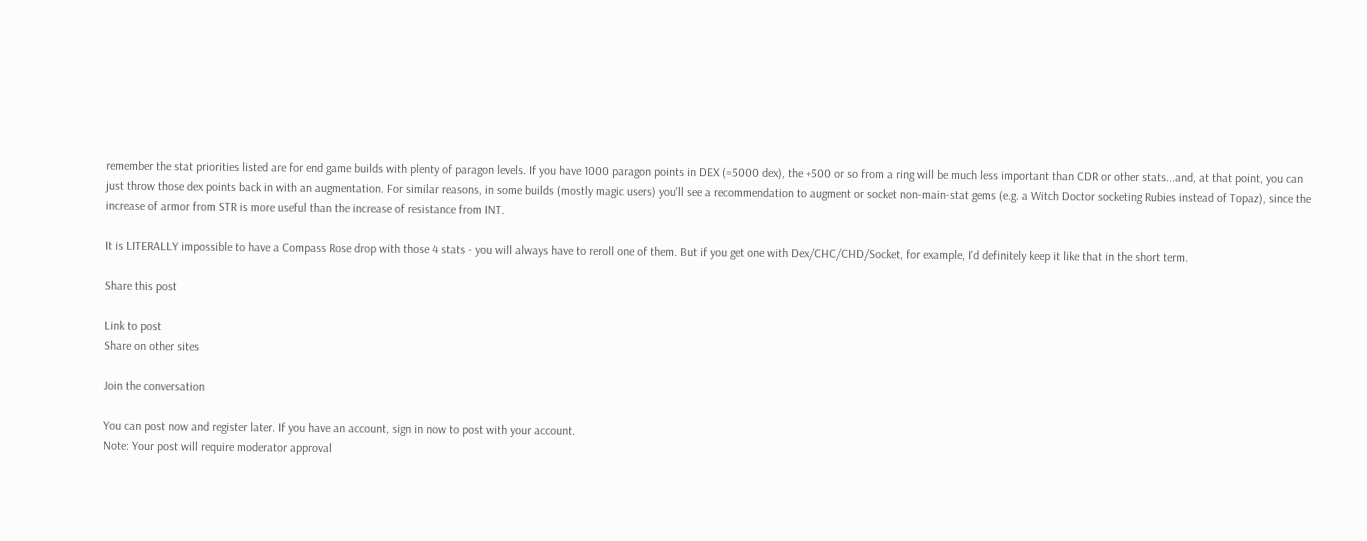remember the stat priorities listed are for end game builds with plenty of paragon levels. If you have 1000 paragon points in DEX (=5000 dex), the +500 or so from a ring will be much less important than CDR or other stats...and, at that point, you can just throw those dex points back in with an augmentation. For similar reasons, in some builds (mostly magic users) you'll see a recommendation to augment or socket non-main-stat gems (e.g. a Witch Doctor socketing Rubies instead of Topaz), since the increase of armor from STR is more useful than the increase of resistance from INT.

It is LITERALLY impossible to have a Compass Rose drop with those 4 stats - you will always have to reroll one of them. But if you get one with Dex/CHC/CHD/Socket, for example, I'd definitely keep it like that in the short term.

Share this post

Link to post
Share on other sites

Join the conversation

You can post now and register later. If you have an account, sign in now to post with your account.
Note: Your post will require moderator approval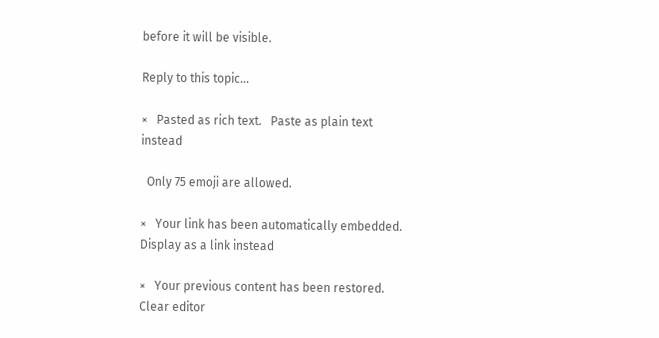before it will be visible.

Reply to this topic...

×   Pasted as rich text.   Paste as plain text instead

  Only 75 emoji are allowed.

×   Your link has been automatically embedded.   Display as a link instead

×   Your previous content has been restored.   Clear editor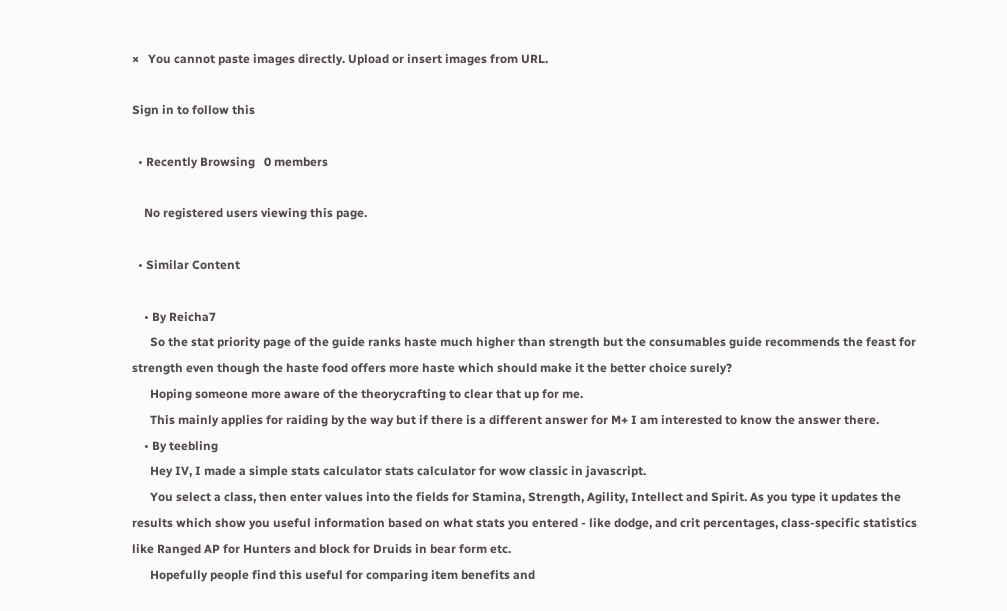×   You cannot paste images directly. Upload or insert images from URL.

Sign in to follow this

  • Recently Browsing   0 members

    No registered users viewing this page.

  • Similar Content

    • By Reicha7
      So the stat priority page of the guide ranks haste much higher than strength but the consumables guide recommends the feast for strength even though the haste food offers more haste which should make it the better choice surely?
      Hoping someone more aware of the theorycrafting to clear that up for me.
      This mainly applies for raiding by the way but if there is a different answer for M+ I am interested to know the answer there.
    • By teebling
      Hey IV, I made a simple stats calculator stats calculator for wow classic in javascript.
      You select a class, then enter values into the fields for Stamina, Strength, Agility, Intellect and Spirit. As you type it updates the results which show you useful information based on what stats you entered - like dodge, and crit percentages, class-specific statistics like Ranged AP for Hunters and block for Druids in bear form etc.
      Hopefully people find this useful for comparing item benefits and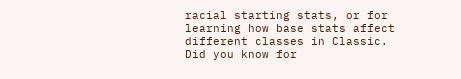racial starting stats, or for learning how base stats affect different classes in Classic. Did you know for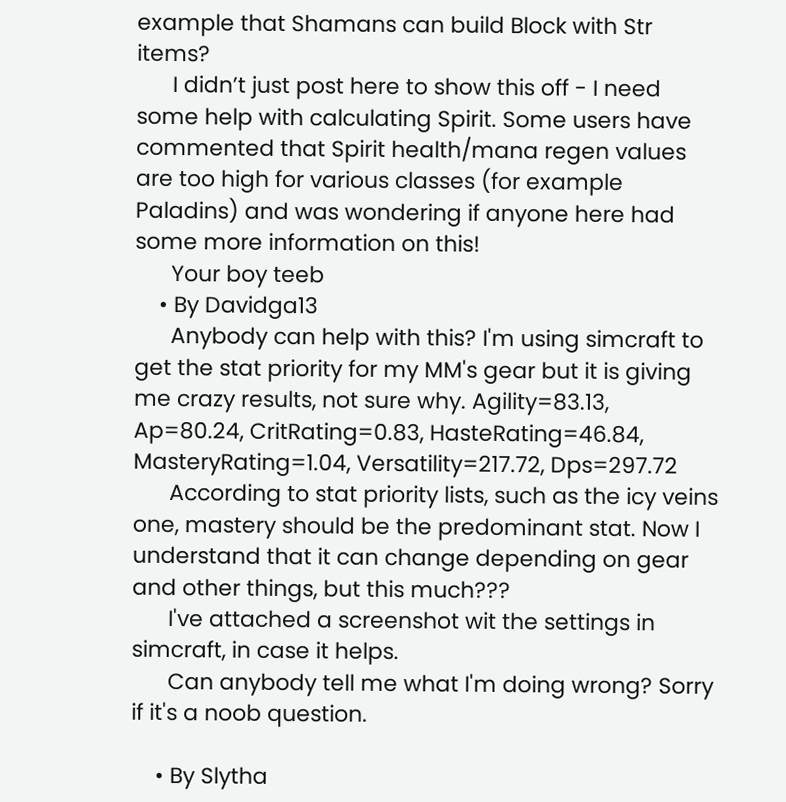example that Shamans can build Block with Str items?
      I didn’t just post here to show this off - I need some help with calculating Spirit. Some users have commented that Spirit health/mana regen values are too high for various classes (for example Paladins) and was wondering if anyone here had some more information on this!
      Your boy teeb
    • By Davidga13
      Anybody can help with this? I'm using simcraft to get the stat priority for my MM's gear but it is giving me crazy results, not sure why. Agility=83.13, Ap=80.24, CritRating=0.83, HasteRating=46.84, MasteryRating=1.04, Versatility=217.72, Dps=297.72
      According to stat priority lists, such as the icy veins one, mastery should be the predominant stat. Now I understand that it can change depending on gear and other things, but this much???
      I've attached a screenshot wit the settings in simcraft, in case it helps.
      Can anybody tell me what I'm doing wrong? Sorry if it's a noob question.

    • By Slytha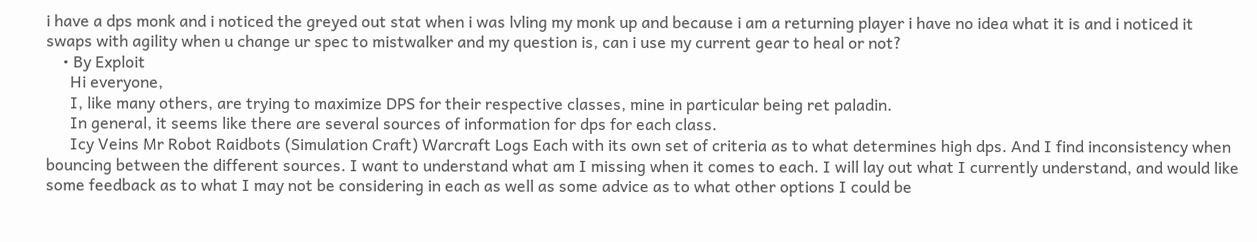i have a dps monk and i noticed the greyed out stat when i was lvling my monk up and because i am a returning player i have no idea what it is and i noticed it swaps with agility when u change ur spec to mistwalker and my question is, can i use my current gear to heal or not?
    • By Exploit
      Hi everyone,
      I, like many others, are trying to maximize DPS for their respective classes, mine in particular being ret paladin.
      In general, it seems like there are several sources of information for dps for each class.
      Icy Veins Mr Robot Raidbots (Simulation Craft) Warcraft Logs Each with its own set of criteria as to what determines high dps. And I find inconsistency when bouncing between the different sources. I want to understand what am I missing when it comes to each. I will lay out what I currently understand, and would like some feedback as to what I may not be considering in each as well as some advice as to what other options I could be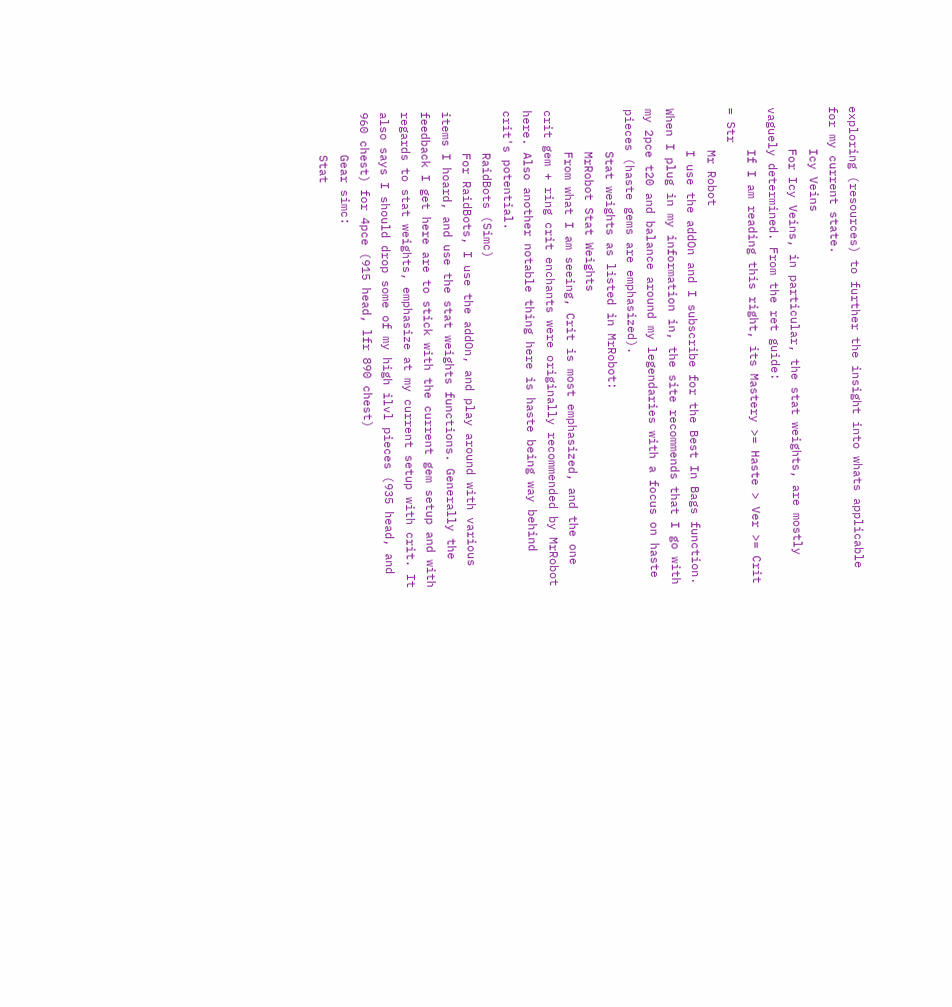exploring (resources) to further the insight into whats applicable for my current state.
      Icy Veins
      For Icy Veins, in particular, the stat weights, are mostly vaguely determined. From the ret guide:
      If I am reading this right, its Mastery >= Haste > Ver >= Crit = Str
      Mr Robot
      I use the addOn and I subscribe for the Best In Bags function. When I plug in my information in, the site recommends that I go with my 2pce t20 and balance around my legendaries with a focus on haste pieces (haste gems are emphasized).
      Stat weights as listed in MrRobot:
      MrRobot Stat Weights
      From what I am seeing, Crit is most emphasized, and the one crit gem + ring crit enchants were originally recommended by MrRobot here. Also another notable thing here is haste being way behind crit's potential.
      RaidBots (Simc)
      For RaidBots, I use the addOn, and play around with various items I hoard, and use the stat weights functions. Generally the feedback I get here are to stick with the current gem setup and with regards to stat weights, emphasize at my current setup with crit. It also says I should drop some of my high ilvl pieces (935 head, and 960 chest) for 4pce (915 head, lfr 890 chest)
      Gear simc:
      Stat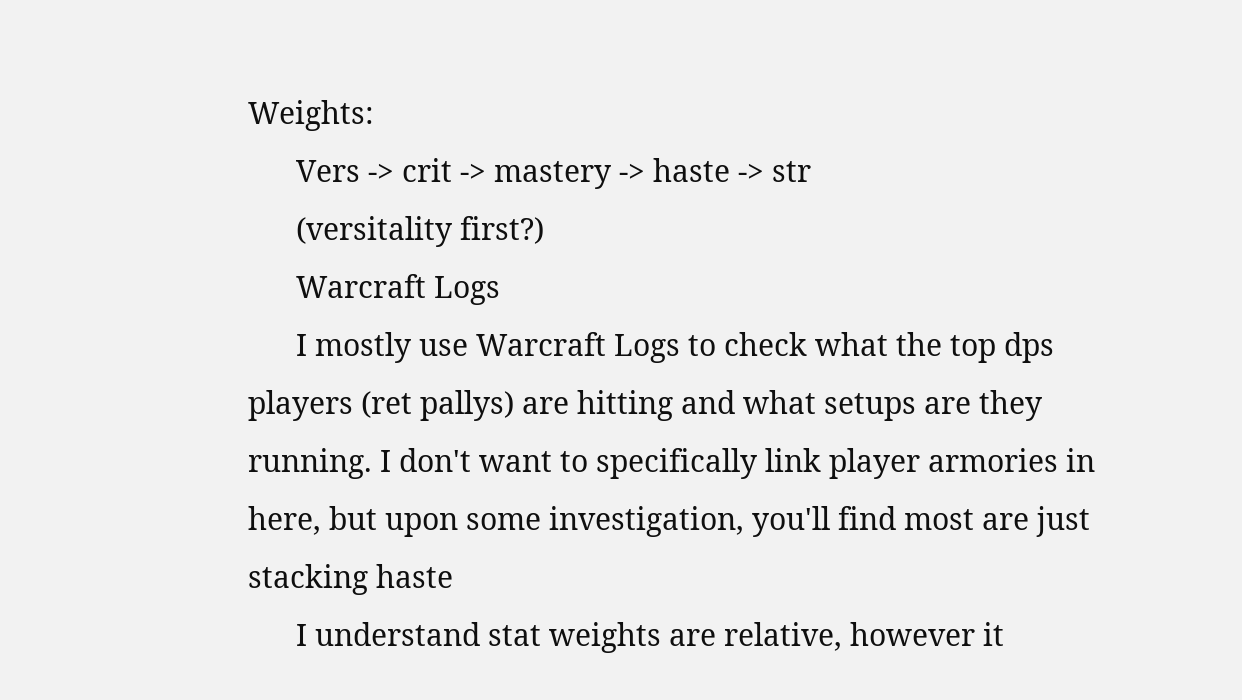Weights:
      Vers -> crit -> mastery -> haste -> str
      (versitality first?)
      Warcraft Logs
      I mostly use Warcraft Logs to check what the top dps players (ret pallys) are hitting and what setups are they running. I don't want to specifically link player armories in here, but upon some investigation, you'll find most are just stacking haste
      I understand stat weights are relative, however it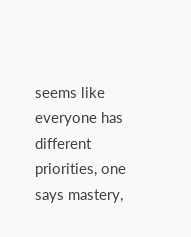seems like everyone has different priorities, one says mastery,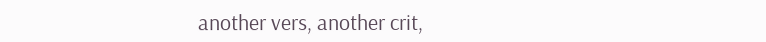another vers, another crit,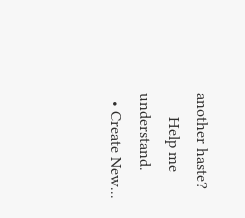another haste?
      Help me understand.
  • Create New...